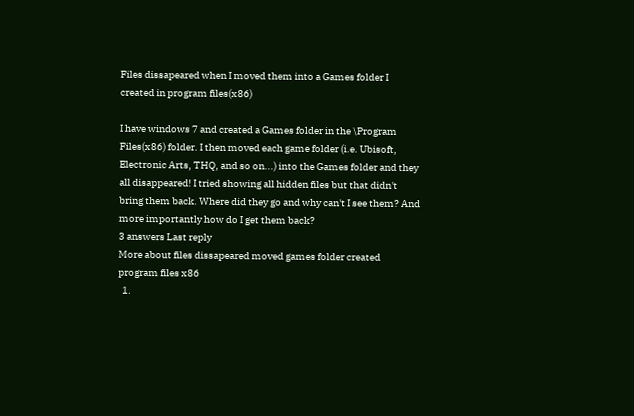Files dissapeared when I moved them into a Games folder I created in program files(x86)

I have windows 7 and created a Games folder in the \Program Files(x86) folder. I then moved each game folder (i.e. Ubisoft, Electronic Arts, THQ, and so on...) into the Games folder and they all disappeared! I tried showing all hidden files but that didn't bring them back. Where did they go and why can't I see them? And more importantly how do I get them back?
3 answers Last reply
More about files dissapeared moved games folder created program files x86
  1.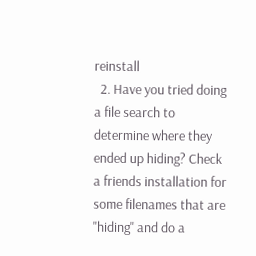reinstall
  2. Have you tried doing a file search to determine where they ended up hiding? Check a friends installation for some filenames that are "hiding" and do a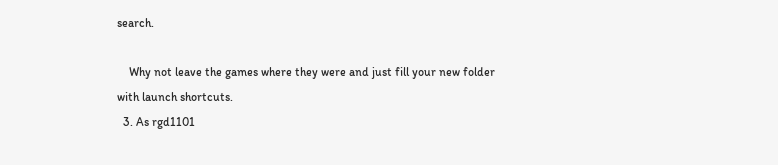search.

    Why not leave the games where they were and just fill your new folder with launch shortcuts.
  3. As rgd1101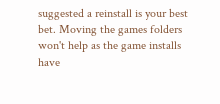suggested a reinstall is your best bet. Moving the games folders won't help as the game installs have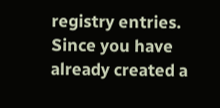registry entries. Since you have already created a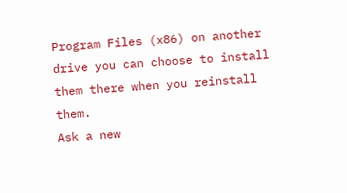Program Files (x86) on another drive you can choose to install them there when you reinstall them.
Ask a new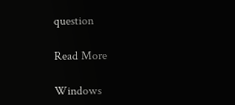question

Read More

Windows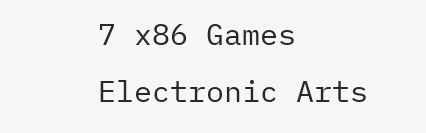7 x86 Games Electronic Arts